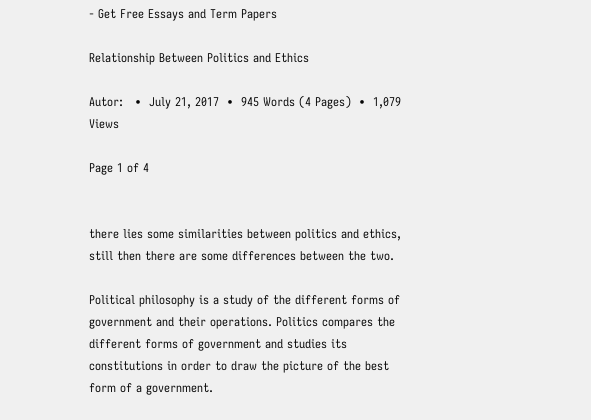- Get Free Essays and Term Papers

Relationship Between Politics and Ethics

Autor:   •  July 21, 2017  •  945 Words (4 Pages)  •  1,079 Views

Page 1 of 4


there lies some similarities between politics and ethics, still then there are some differences between the two.

Political philosophy is a study of the different forms of government and their operations. Politics compares the different forms of government and studies its constitutions in order to draw the picture of the best form of a government.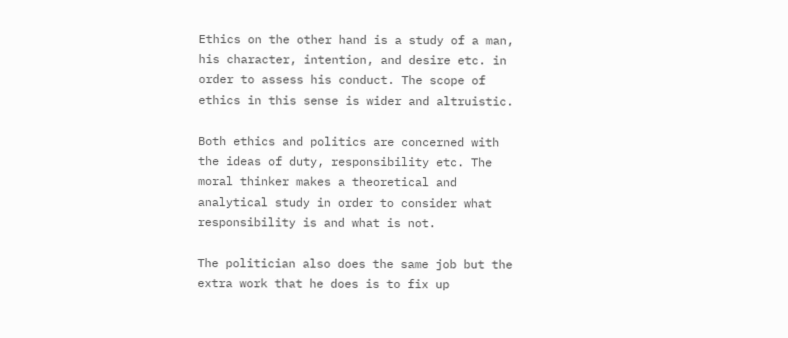Ethics on the other hand is a study of a man, his character, intention, and desire etc. in order to assess his conduct. The scope of ethics in this sense is wider and altruistic.

Both ethics and politics are concerned with the ideas of duty, responsibility etc. The moral thinker makes a theoretical and analytical study in order to consider what responsibility is and what is not.

The politician also does the same job but the extra work that he does is to fix up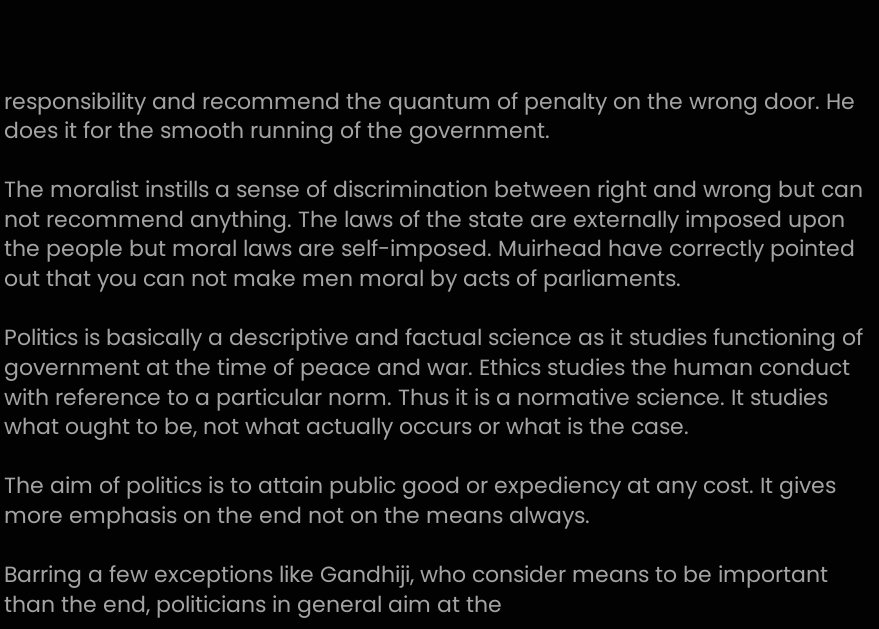responsibility and recommend the quantum of penalty on the wrong door. He does it for the smooth running of the government.

The moralist instills a sense of discrimination between right and wrong but can not recommend anything. The laws of the state are externally imposed upon the people but moral laws are self-imposed. Muirhead have correctly pointed out that you can not make men moral by acts of parliaments.

Politics is basically a descriptive and factual science as it studies functioning of government at the time of peace and war. Ethics studies the human conduct with reference to a particular norm. Thus it is a normative science. It studies what ought to be, not what actually occurs or what is the case.

The aim of politics is to attain public good or expediency at any cost. It gives more emphasis on the end not on the means always.

Barring a few exceptions like Gandhiji, who consider means to be important than the end, politicians in general aim at the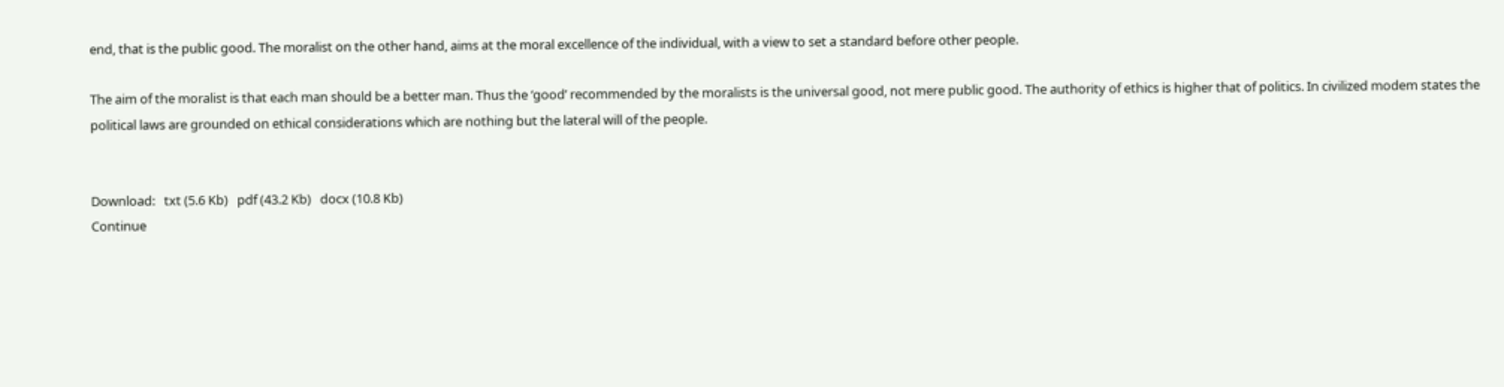end, that is the public good. The moralist on the other hand, aims at the moral excellence of the individual, with a view to set a standard before other people.

The aim of the moralist is that each man should be a better man. Thus the ‘good’ recommended by the moralists is the universal good, not mere public good. The authority of ethics is higher that of politics. In civilized modem states the political laws are grounded on ethical considerations which are nothing but the lateral will of the people.


Download:   txt (5.6 Kb)   pdf (43.2 Kb)   docx (10.8 Kb)
Continue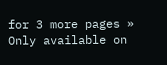for 3 more pages »
Only available on